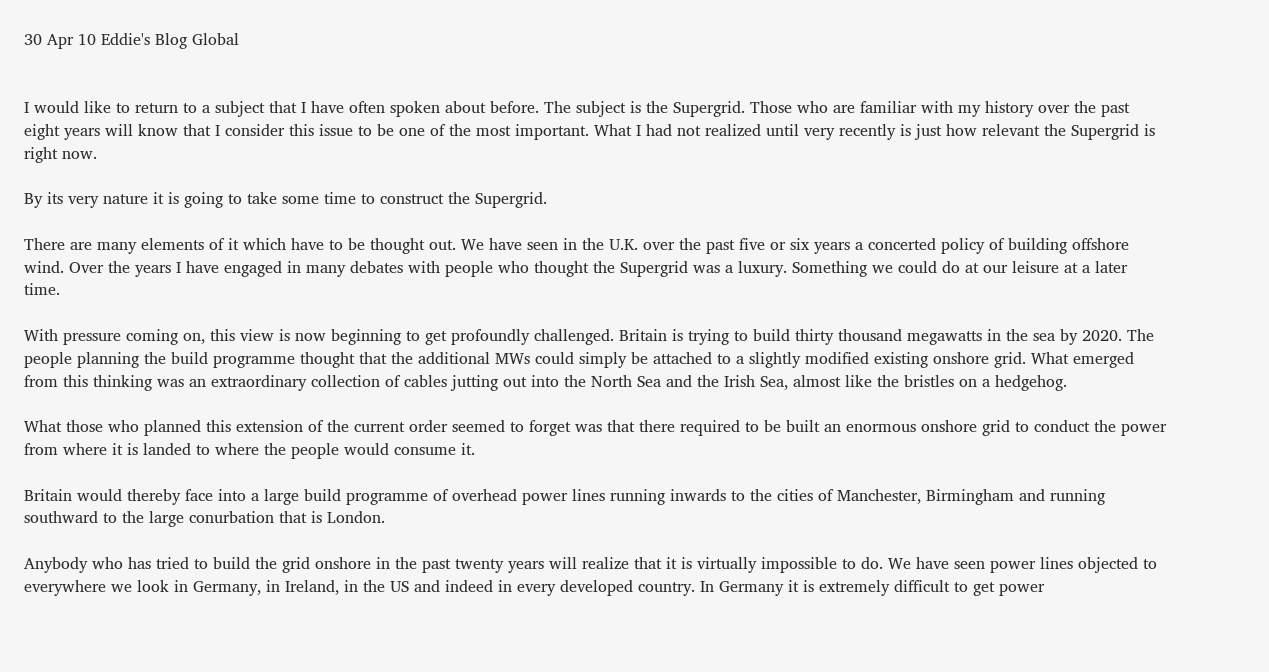30 Apr 10 Eddie's Blog Global


I would like to return to a subject that I have often spoken about before. The subject is the Supergrid. Those who are familiar with my history over the past eight years will know that I consider this issue to be one of the most important. What I had not realized until very recently is just how relevant the Supergrid is right now.

By its very nature it is going to take some time to construct the Supergrid.

There are many elements of it which have to be thought out. We have seen in the U.K. over the past five or six years a concerted policy of building offshore wind. Over the years I have engaged in many debates with people who thought the Supergrid was a luxury. Something we could do at our leisure at a later time.

With pressure coming on, this view is now beginning to get profoundly challenged. Britain is trying to build thirty thousand megawatts in the sea by 2020. The people planning the build programme thought that the additional MWs could simply be attached to a slightly modified existing onshore grid. What emerged from this thinking was an extraordinary collection of cables jutting out into the North Sea and the Irish Sea, almost like the bristles on a hedgehog.

What those who planned this extension of the current order seemed to forget was that there required to be built an enormous onshore grid to conduct the power from where it is landed to where the people would consume it.

Britain would thereby face into a large build programme of overhead power lines running inwards to the cities of Manchester, Birmingham and running southward to the large conurbation that is London.

Anybody who has tried to build the grid onshore in the past twenty years will realize that it is virtually impossible to do. We have seen power lines objected to everywhere we look in Germany, in Ireland, in the US and indeed in every developed country. In Germany it is extremely difficult to get power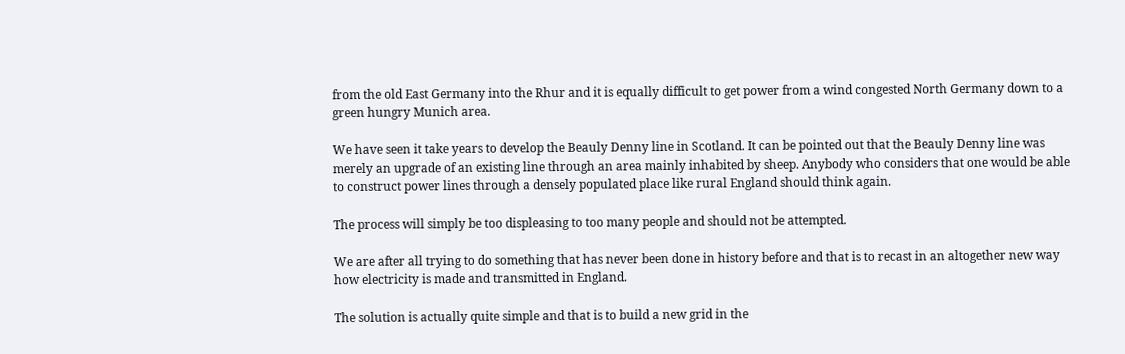from the old East Germany into the Rhur and it is equally difficult to get power from a wind congested North Germany down to a green hungry Munich area.

We have seen it take years to develop the Beauly Denny line in Scotland. It can be pointed out that the Beauly Denny line was merely an upgrade of an existing line through an area mainly inhabited by sheep. Anybody who considers that one would be able to construct power lines through a densely populated place like rural England should think again.

The process will simply be too displeasing to too many people and should not be attempted.

We are after all trying to do something that has never been done in history before and that is to recast in an altogether new way how electricity is made and transmitted in England.

The solution is actually quite simple and that is to build a new grid in the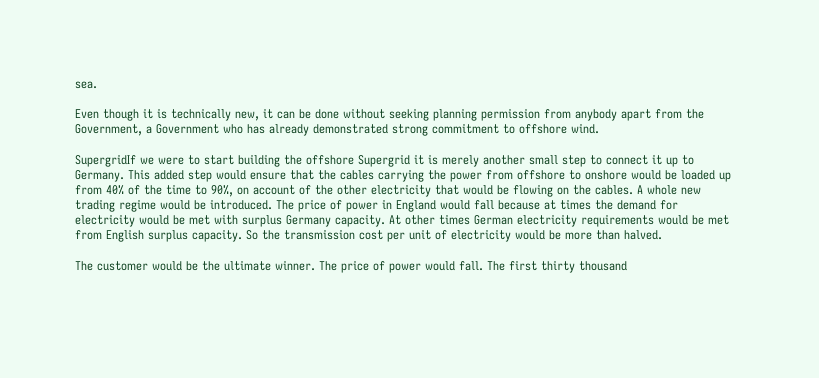sea.

Even though it is technically new, it can be done without seeking planning permission from anybody apart from the Government, a Government who has already demonstrated strong commitment to offshore wind.

SupergridIf we were to start building the offshore Supergrid it is merely another small step to connect it up to Germany. This added step would ensure that the cables carrying the power from offshore to onshore would be loaded up from 40% of the time to 90%, on account of the other electricity that would be flowing on the cables. A whole new trading regime would be introduced. The price of power in England would fall because at times the demand for electricity would be met with surplus Germany capacity. At other times German electricity requirements would be met from English surplus capacity. So the transmission cost per unit of electricity would be more than halved.

The customer would be the ultimate winner. The price of power would fall. The first thirty thousand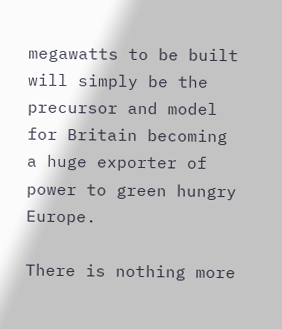megawatts to be built will simply be the precursor and model for Britain becoming a huge exporter of power to green hungry Europe.

There is nothing more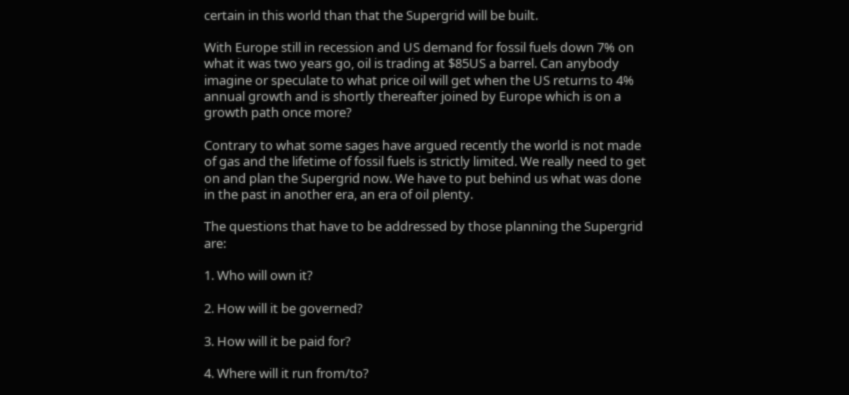certain in this world than that the Supergrid will be built.

With Europe still in recession and US demand for fossil fuels down 7% on what it was two years go, oil is trading at $85US a barrel. Can anybody imagine or speculate to what price oil will get when the US returns to 4% annual growth and is shortly thereafter joined by Europe which is on a growth path once more?

Contrary to what some sages have argued recently the world is not made of gas and the lifetime of fossil fuels is strictly limited. We really need to get on and plan the Supergrid now. We have to put behind us what was done in the past in another era, an era of oil plenty.

The questions that have to be addressed by those planning the Supergrid are:

1. Who will own it?

2. How will it be governed?

3. How will it be paid for?

4. Where will it run from/to?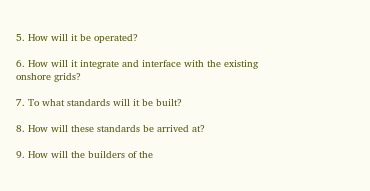5. How will it be operated?

6. How will it integrate and interface with the existing onshore grids?

7. To what standards will it be built?

8. How will these standards be arrived at?

9. How will the builders of the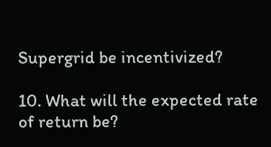Supergrid be incentivized?

10. What will the expected rate of return be?